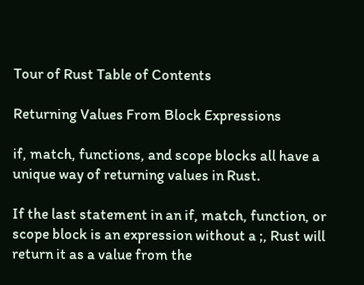Tour of Rust Table of Contents

Returning Values From Block Expressions

if, match, functions, and scope blocks all have a unique way of returning values in Rust.

If the last statement in an if, match, function, or scope block is an expression without a ;, Rust will return it as a value from the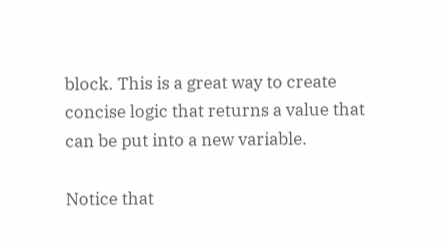block. This is a great way to create concise logic that returns a value that can be put into a new variable.

Notice that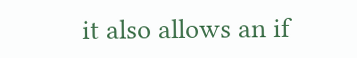it also allows an if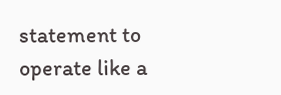statement to operate like a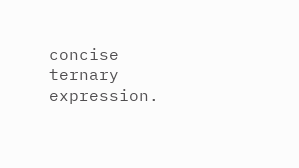concise ternary expression.